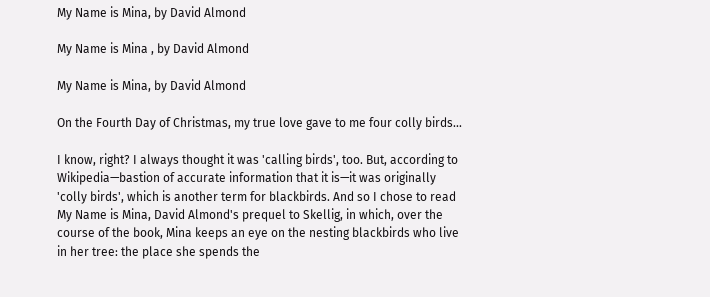My Name is Mina, by David Almond

My Name is Mina , by David Almond

My Name is Mina, by David Almond

On the Fourth Day of Christmas, my true love gave to me four colly birds...

I know, right? I always thought it was 'calling birds', too. But, according to Wikipedia—bastion of accurate information that it is—it was originally 'colly birds', which is another term for blackbirds. And so I chose to read My Name is Mina, David Almond's prequel to Skellig, in which, over the course of the book, Mina keeps an eye on the nesting blackbirds who live in her tree: the place she spends the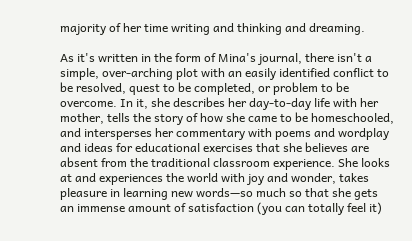majority of her time writing and thinking and dreaming.

As it's written in the form of Mina's journal, there isn't a simple, over-arching plot with an easily identified conflict to be resolved, quest to be completed, or problem to be overcome. In it, she describes her day-to-day life with her mother, tells the story of how she came to be homeschooled, and intersperses her commentary with poems and wordplay and ideas for educational exercises that she believes are absent from the traditional classroom experience. She looks at and experiences the world with joy and wonder, takes pleasure in learning new words—so much so that she gets an immense amount of satisfaction (you can totally feel it)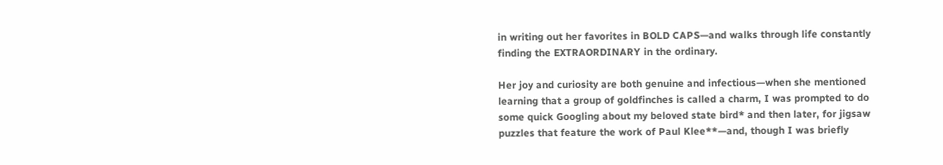in writing out her favorites in BOLD CAPS—and walks through life constantly finding the EXTRAORDINARY in the ordinary.

Her joy and curiosity are both genuine and infectious—when she mentioned learning that a group of goldfinches is called a charm, I was prompted to do some quick Googling about my beloved state bird* and then later, for jigsaw puzzles that feature the work of Paul Klee**—and, though I was briefly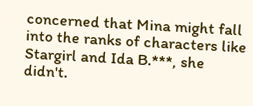concerned that Mina might fall into the ranks of characters like Stargirl and Ida B.***, she didn't.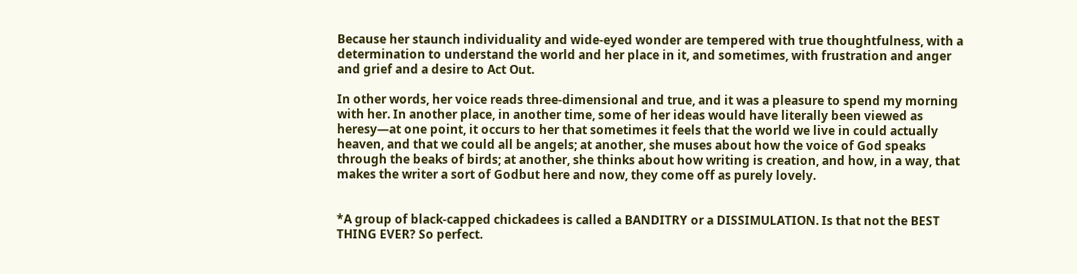Because her staunch individuality and wide-eyed wonder are tempered with true thoughtfulness, with a determination to understand the world and her place in it, and sometimes, with frustration and anger and grief and a desire to Act Out.

In other words, her voice reads three-dimensional and true, and it was a pleasure to spend my morning with her. In another place, in another time, some of her ideas would have literally been viewed as heresy—at one point, it occurs to her that sometimes it feels that the world we live in could actually heaven, and that we could all be angels; at another, she muses about how the voice of God speaks through the beaks of birds; at another, she thinks about how writing is creation, and how, in a way, that makes the writer a sort of Godbut here and now, they come off as purely lovely.


*A group of black-capped chickadees is called a BANDITRY or a DISSIMULATION. Is that not the BEST THING EVER? So perfect.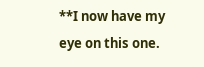**I now have my eye on this one.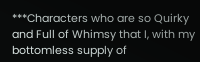***Characters who are so Quirky and Full of Whimsy that I, with my bottomless supply of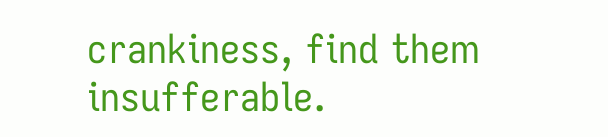crankiness, find them insufferable.